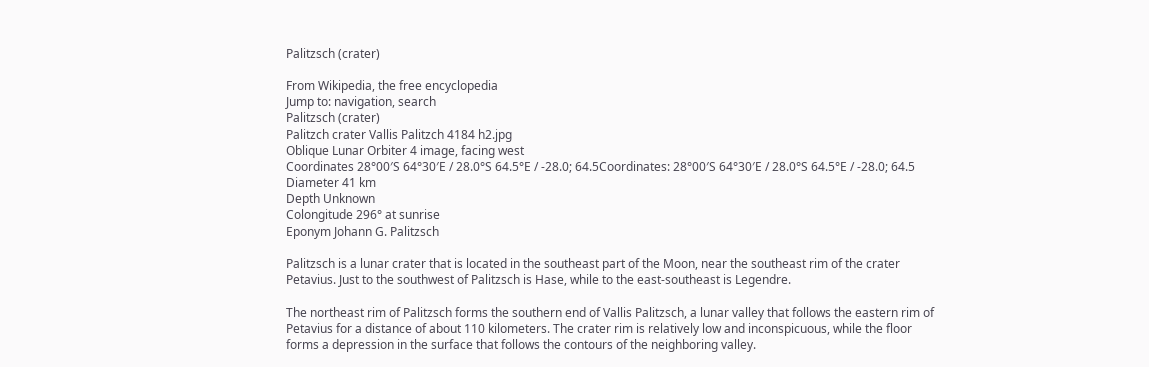Palitzsch (crater)

From Wikipedia, the free encyclopedia
Jump to: navigation, search
Palitzsch (crater)
Palitzch crater Vallis Palitzch 4184 h2.jpg
Oblique Lunar Orbiter 4 image, facing west
Coordinates 28°00′S 64°30′E / 28.0°S 64.5°E / -28.0; 64.5Coordinates: 28°00′S 64°30′E / 28.0°S 64.5°E / -28.0; 64.5
Diameter 41 km
Depth Unknown
Colongitude 296° at sunrise
Eponym Johann G. Palitzsch

Palitzsch is a lunar crater that is located in the southeast part of the Moon, near the southeast rim of the crater Petavius. Just to the southwest of Palitzsch is Hase, while to the east-southeast is Legendre.

The northeast rim of Palitzsch forms the southern end of Vallis Palitzsch, a lunar valley that follows the eastern rim of Petavius for a distance of about 110 kilometers. The crater rim is relatively low and inconspicuous, while the floor forms a depression in the surface that follows the contours of the neighboring valley.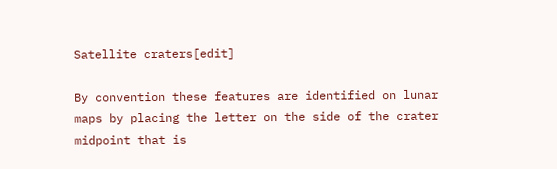Satellite craters[edit]

By convention these features are identified on lunar maps by placing the letter on the side of the crater midpoint that is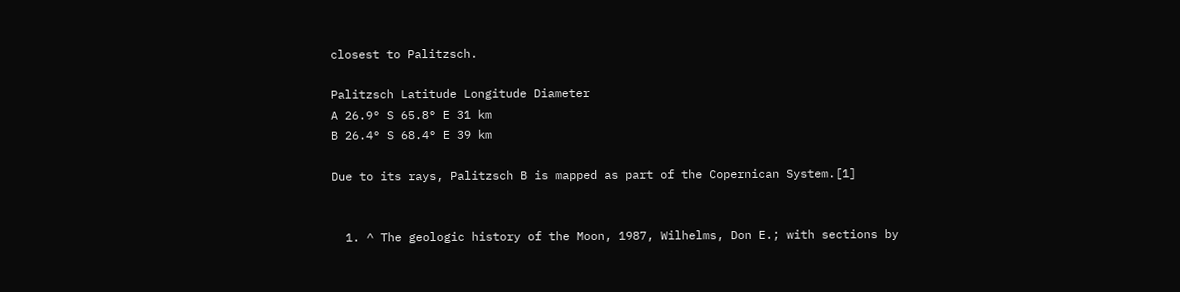closest to Palitzsch.

Palitzsch Latitude Longitude Diameter
A 26.9° S 65.8° E 31 km
B 26.4° S 68.4° E 39 km

Due to its rays, Palitzsch B is mapped as part of the Copernican System.[1]


  1. ^ The geologic history of the Moon, 1987, Wilhelms, Don E.; with sections by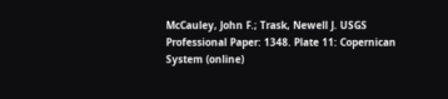McCauley, John F.; Trask, Newell J. USGS Professional Paper: 1348. Plate 11: Copernican System (online)